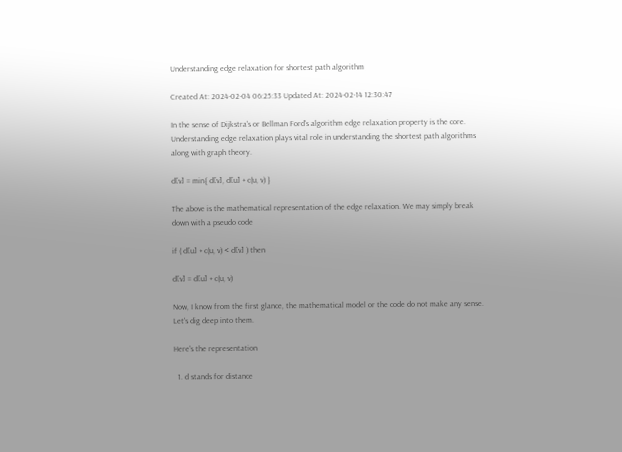Understanding edge relaxation for shortest path algorithm

Created At: 2024-02-04 06:25:33 Updated At: 2024-02-14 12:30:47

In the sense of Dijkstra's or Bellman Ford's algorithm edge relaxation property is the core. Understanding edge relaxation plays vital role in understanding the shortest path algorithms along with graph theory.

d[v] = min{ d[v], d[u] + c(u, v) }

The above is the mathematical representation of the edge relaxation. We may simply break down with a pseudo code

if ( d[u] + c(u, v) < d[v] ) then

d[v] = d[u] + c(u, v)

Now, I know from the first glance, the mathematical model or the code do not make any sense. Let's dig deep into them.

Here's the representation

  1. d stands for distance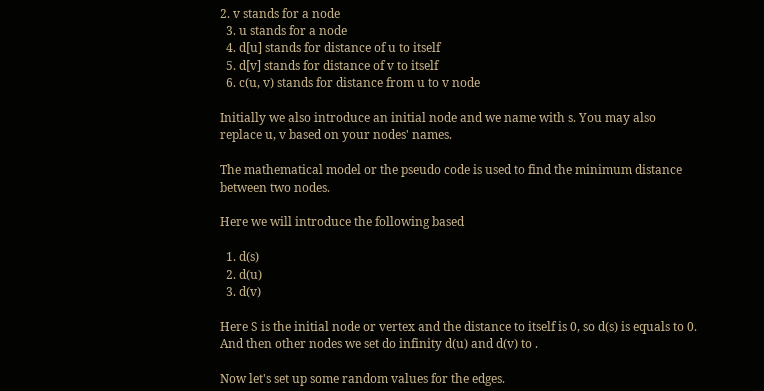2. v stands for a node
  3. u stands for a node
  4. d[u] stands for distance of u to itself
  5. d[v] stands for distance of v to itself
  6. c(u, v) stands for distance from u to v node

Initially we also introduce an initial node and we name with s. You may also replace u, v based on your nodes' names.

The mathematical model or the pseudo code is used to find the minimum distance between two nodes.

Here we will introduce the following based

  1. d(s)
  2. d(u)
  3. d(v)

Here S is the initial node or vertex and the distance to itself is 0, so d(s) is equals to 0. And then other nodes we set do infinity d(u) and d(v) to .

Now let's set up some random values for the edges.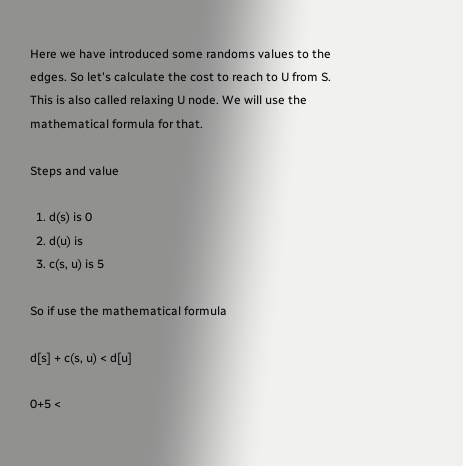Here we have introduced some randoms values to the edges. So let's calculate the cost to reach to U from S. This is also called relaxing U node. We will use the mathematical formula for that.

Steps and value

  1. d(s) is 0
  2. d(u) is
  3. c(s, u) is 5

So if use the mathematical formula

d[s] + c(s, u) < d[u]

0+5 <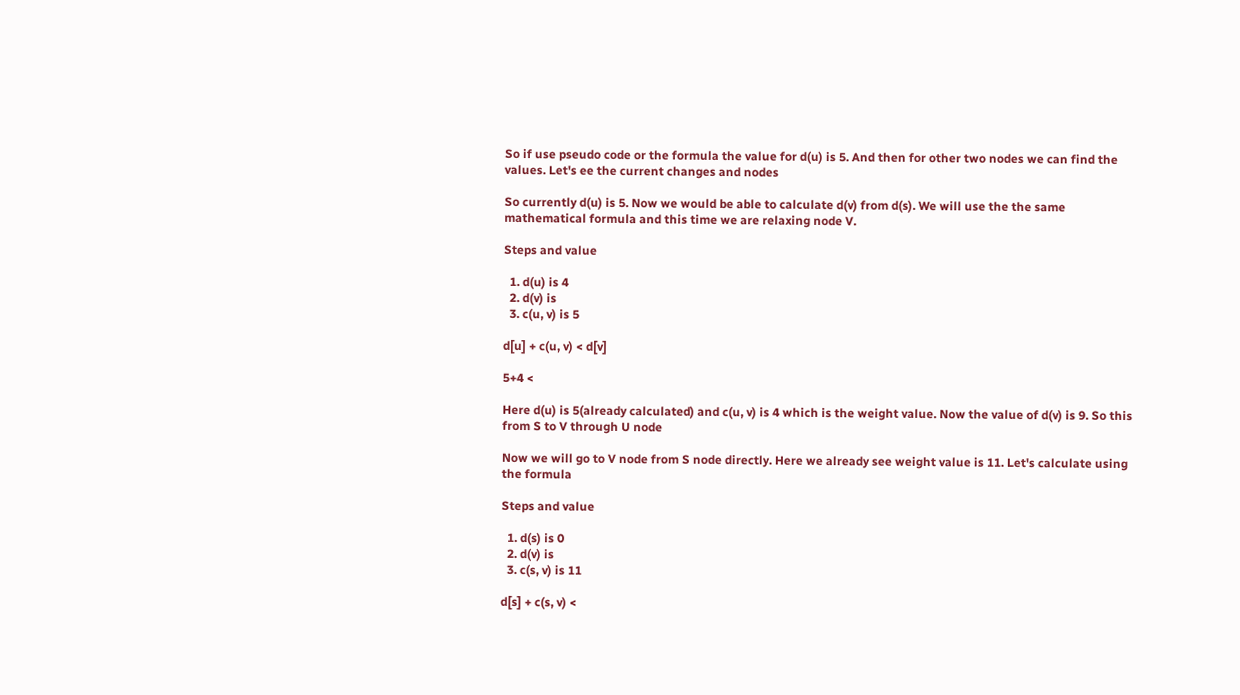So if use pseudo code or the formula the value for d(u) is 5. And then for other two nodes we can find the values. Let's ee the current changes and nodes

So currently d(u) is 5. Now we would be able to calculate d(v) from d(s). We will use the the same mathematical formula and this time we are relaxing node V.

Steps and value

  1. d(u) is 4
  2. d(v) is
  3. c(u, v) is 5

d[u] + c(u, v) < d[v]

5+4 <

Here d(u) is 5(already calculated) and c(u, v) is 4 which is the weight value. Now the value of d(v) is 9. So this from S to V through U node

Now we will go to V node from S node directly. Here we already see weight value is 11. Let's calculate using the formula

Steps and value

  1. d(s) is 0
  2. d(v) is
  3. c(s, v) is 11

d[s] + c(s, v) <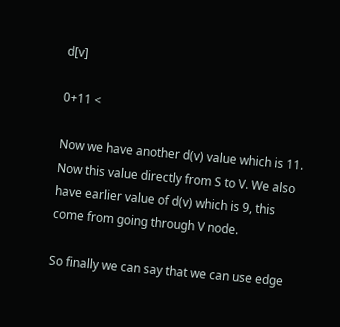d[v]

0+11 <

Now we have another d(v) value which is 11. Now this value directly from S to V. We also have earlier value of d(v) which is 9, this come from going through V node.

So finally we can say that we can use edge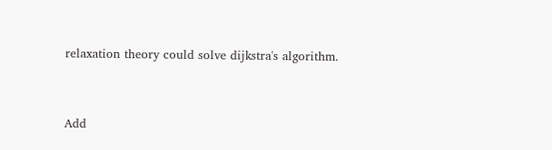relaxation theory could solve dijkstra's algorithm.


Add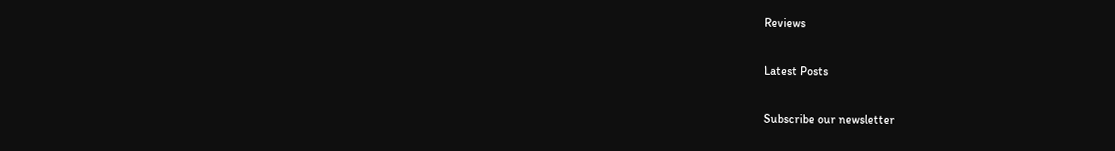Reviews

Latest Posts

Subscribe our newsletter